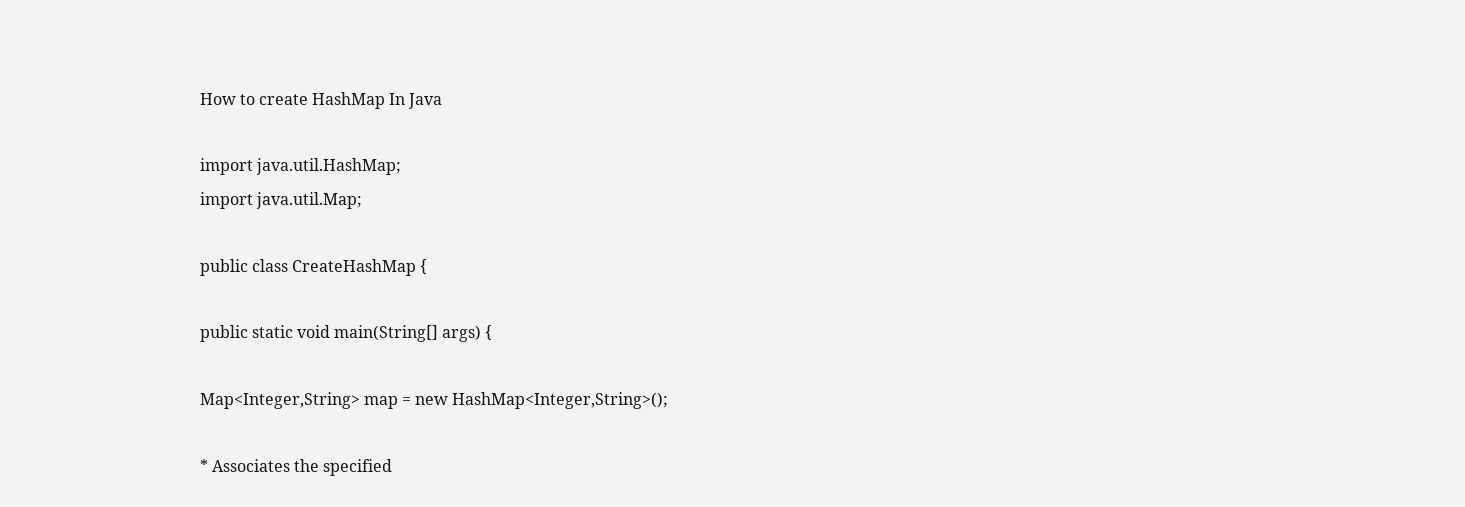How to create HashMap In Java

import java.util.HashMap;
import java.util.Map;

public class CreateHashMap {

public static void main(String[] args) {

Map<Integer,String> map = new HashMap<Integer,String>();

* Associates the specified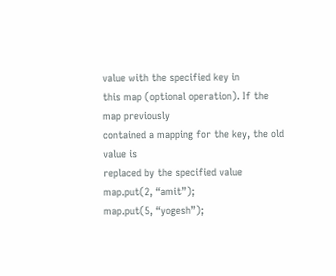value with the specified key in
this map (optional operation). If the map previously
contained a mapping for the key, the old value is
replaced by the specified value
map.put(2, “amit”);
map.put(5, “yogesh”);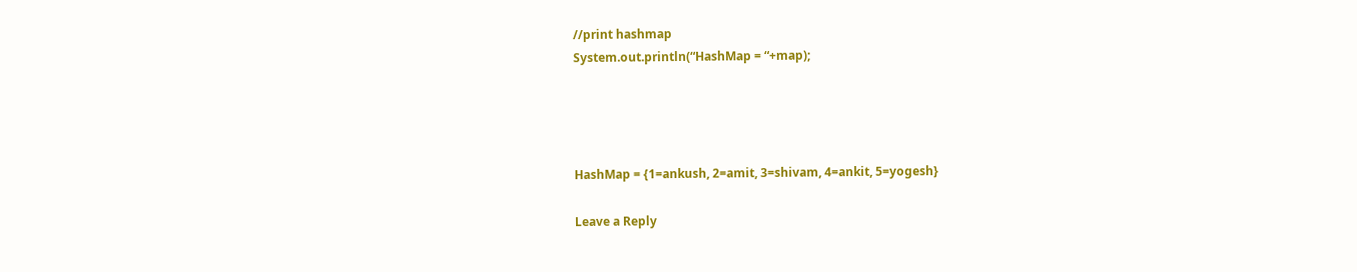//print hashmap
System.out.println(“HashMap = “+map);




HashMap = {1=ankush, 2=amit, 3=shivam, 4=ankit, 5=yogesh}

Leave a Reply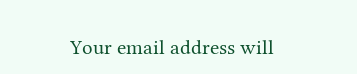Your email address will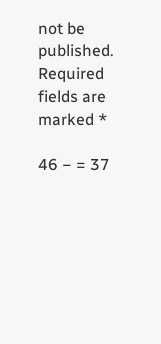not be published. Required fields are marked *

46 − = 37